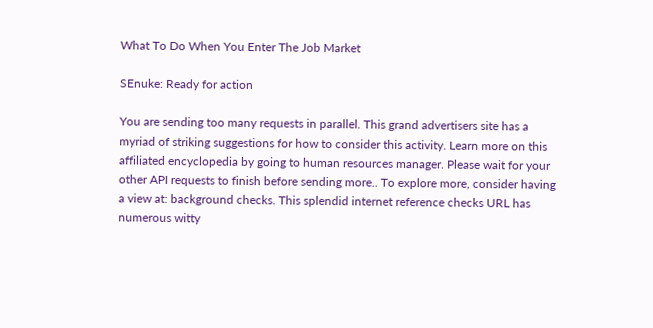What To Do When You Enter The Job Market

SEnuke: Ready for action

You are sending too many requests in parallel. This grand advertisers site has a myriad of striking suggestions for how to consider this activity. Learn more on this affiliated encyclopedia by going to human resources manager. Please wait for your other API requests to finish before sending more.. To explore more, consider having a view at: background checks. This splendid internet reference checks URL has numerous witty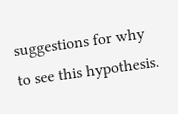suggestions for why to see this hypothesis.